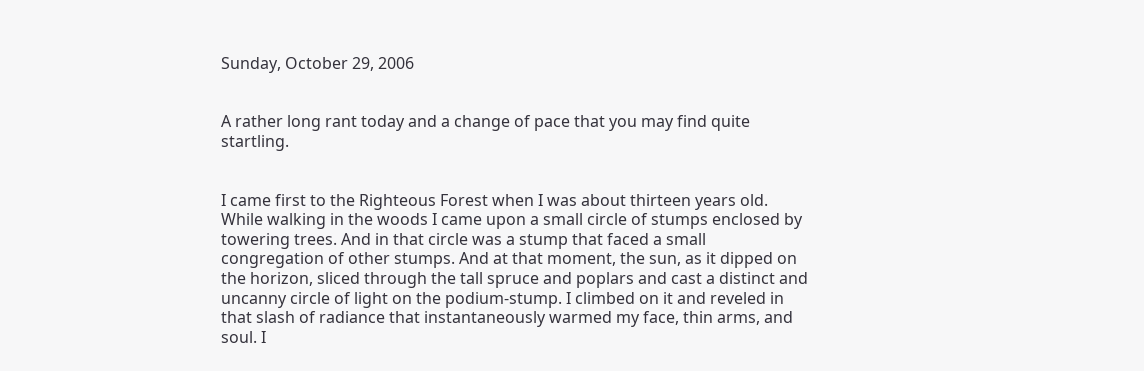Sunday, October 29, 2006


A rather long rant today and a change of pace that you may find quite startling.


I came first to the Righteous Forest when I was about thirteen years old. While walking in the woods I came upon a small circle of stumps enclosed by towering trees. And in that circle was a stump that faced a small congregation of other stumps. And at that moment, the sun, as it dipped on the horizon, sliced through the tall spruce and poplars and cast a distinct and uncanny circle of light on the podium-stump. I climbed on it and reveled in that slash of radiance that instantaneously warmed my face, thin arms, and soul. I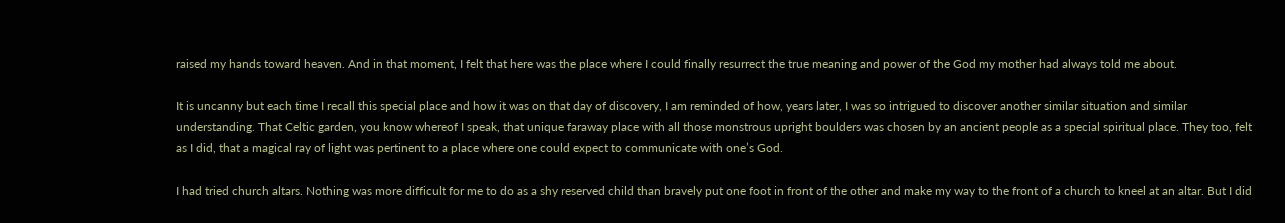raised my hands toward heaven. And in that moment, I felt that here was the place where I could finally resurrect the true meaning and power of the God my mother had always told me about.

It is uncanny but each time I recall this special place and how it was on that day of discovery, I am reminded of how, years later, I was so intrigued to discover another similar situation and similar understanding. That Celtic garden, you know whereof I speak, that unique faraway place with all those monstrous upright boulders was chosen by an ancient people as a special spiritual place. They too, felt as I did, that a magical ray of light was pertinent to a place where one could expect to communicate with one’s God.

I had tried church altars. Nothing was more difficult for me to do as a shy reserved child than bravely put one foot in front of the other and make my way to the front of a church to kneel at an altar. But I did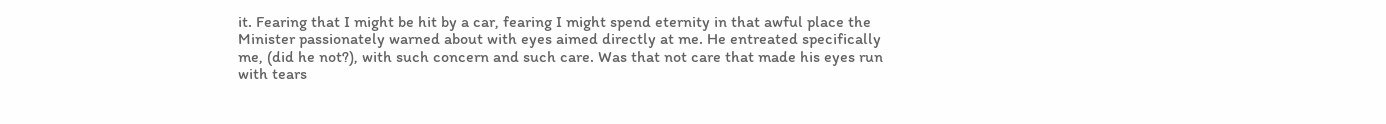it. Fearing that I might be hit by a car, fearing I might spend eternity in that awful place the Minister passionately warned about with eyes aimed directly at me. He entreated specifically me, (did he not?), with such concern and such care. Was that not care that made his eyes run with tears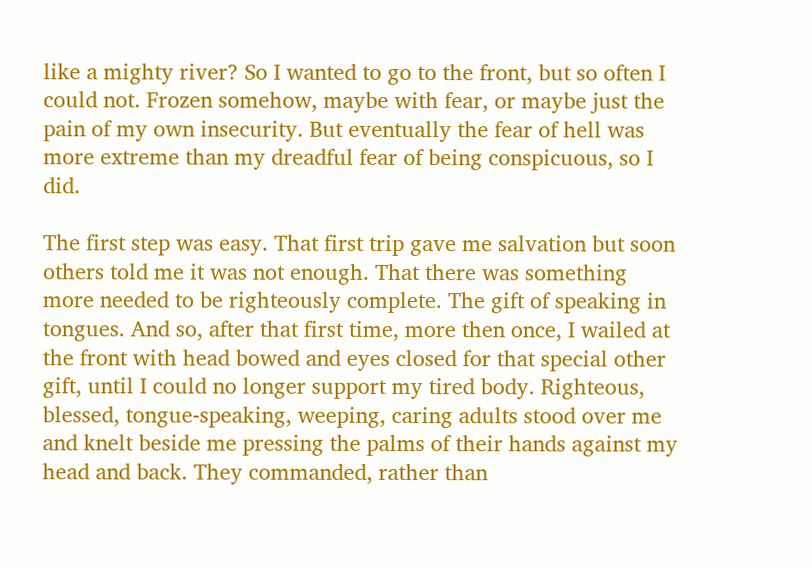like a mighty river? So I wanted to go to the front, but so often I could not. Frozen somehow, maybe with fear, or maybe just the pain of my own insecurity. But eventually the fear of hell was more extreme than my dreadful fear of being conspicuous, so I did.

The first step was easy. That first trip gave me salvation but soon others told me it was not enough. That there was something more needed to be righteously complete. The gift of speaking in tongues. And so, after that first time, more then once, I wailed at the front with head bowed and eyes closed for that special other gift, until I could no longer support my tired body. Righteous, blessed, tongue-speaking, weeping, caring adults stood over me and knelt beside me pressing the palms of their hands against my head and back. They commanded, rather than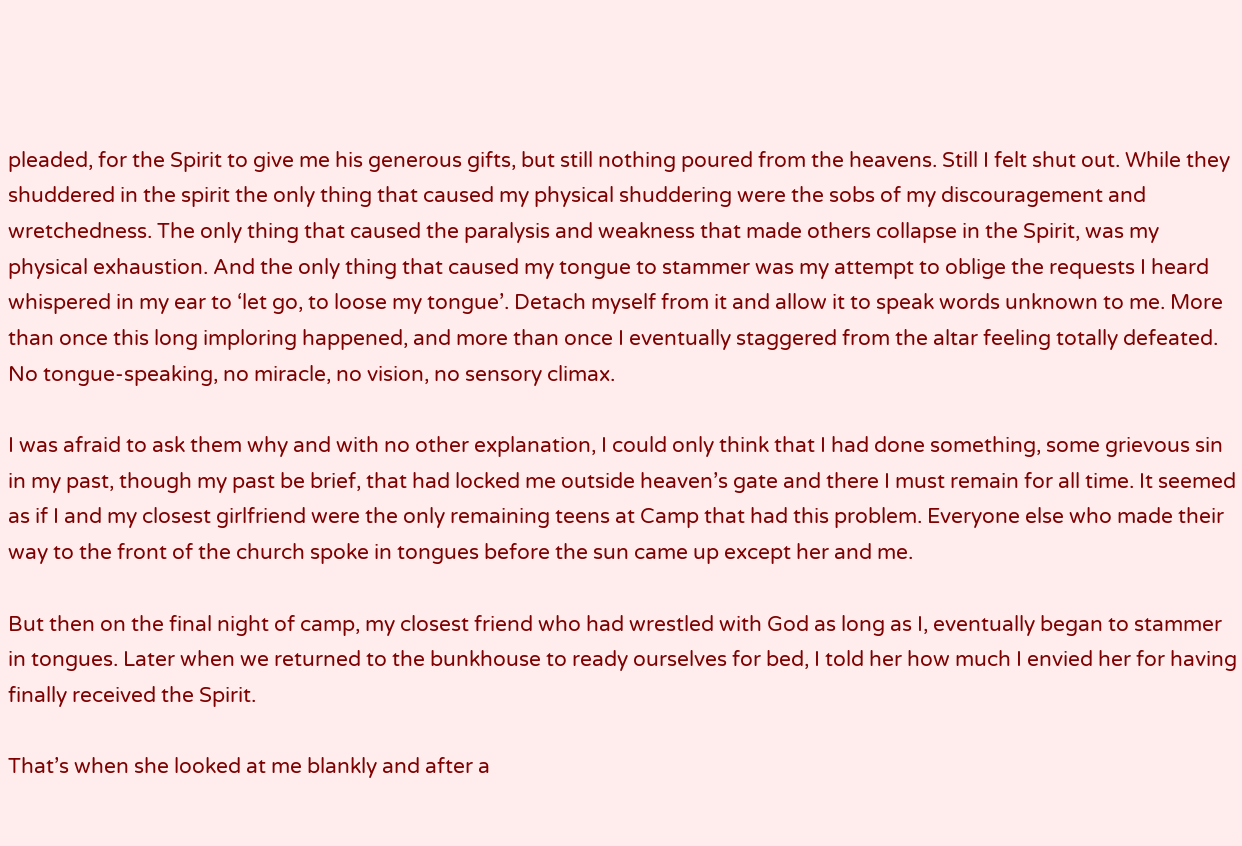pleaded, for the Spirit to give me his generous gifts, but still nothing poured from the heavens. Still I felt shut out. While they shuddered in the spirit the only thing that caused my physical shuddering were the sobs of my discouragement and wretchedness. The only thing that caused the paralysis and weakness that made others collapse in the Spirit, was my physical exhaustion. And the only thing that caused my tongue to stammer was my attempt to oblige the requests I heard whispered in my ear to ‘let go, to loose my tongue’. Detach myself from it and allow it to speak words unknown to me. More than once this long imploring happened, and more than once I eventually staggered from the altar feeling totally defeated. No tongue-speaking, no miracle, no vision, no sensory climax.

I was afraid to ask them why and with no other explanation, I could only think that I had done something, some grievous sin in my past, though my past be brief, that had locked me outside heaven’s gate and there I must remain for all time. It seemed as if I and my closest girlfriend were the only remaining teens at Camp that had this problem. Everyone else who made their way to the front of the church spoke in tongues before the sun came up except her and me.

But then on the final night of camp, my closest friend who had wrestled with God as long as I, eventually began to stammer in tongues. Later when we returned to the bunkhouse to ready ourselves for bed, I told her how much I envied her for having finally received the Spirit.

That’s when she looked at me blankly and after a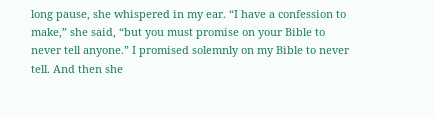long pause, she whispered in my ear. “I have a confession to make,” she said, “but you must promise on your Bible to never tell anyone.” I promised solemnly on my Bible to never tell. And then she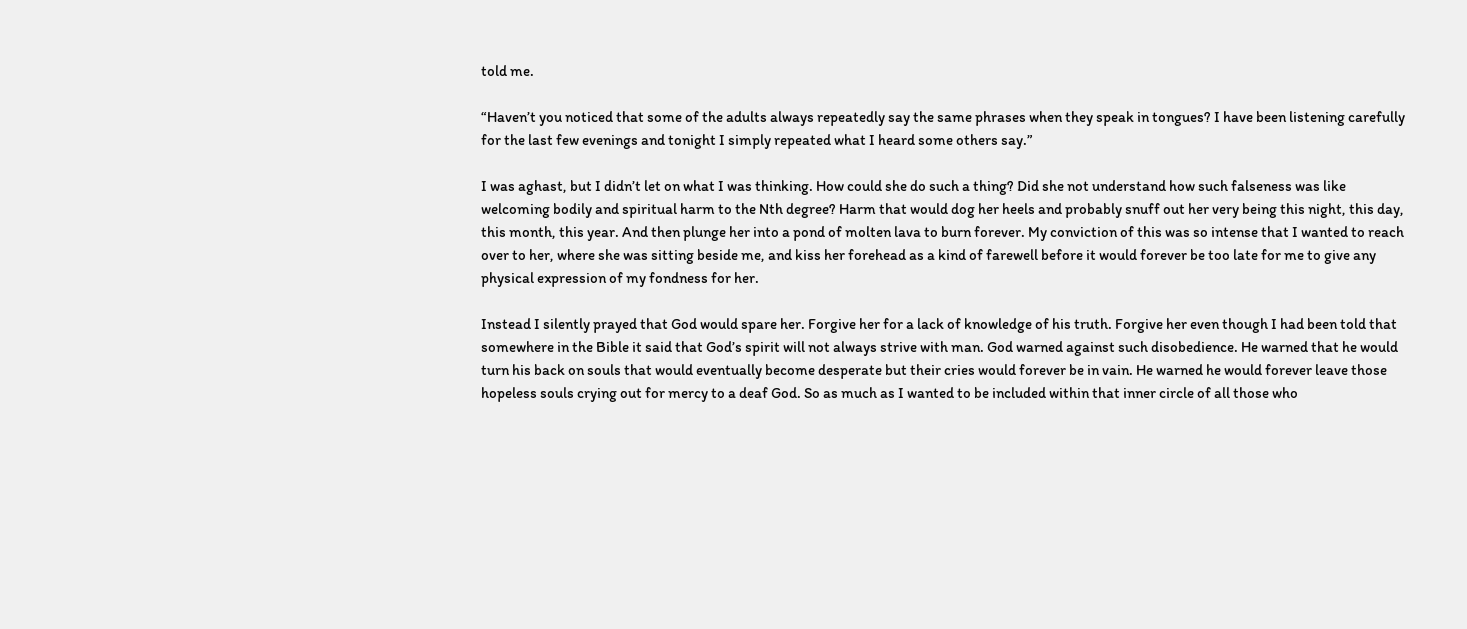told me.

“Haven’t you noticed that some of the adults always repeatedly say the same phrases when they speak in tongues? I have been listening carefully for the last few evenings and tonight I simply repeated what I heard some others say.”

I was aghast, but I didn’t let on what I was thinking. How could she do such a thing? Did she not understand how such falseness was like welcoming bodily and spiritual harm to the Nth degree? Harm that would dog her heels and probably snuff out her very being this night, this day, this month, this year. And then plunge her into a pond of molten lava to burn forever. My conviction of this was so intense that I wanted to reach over to her, where she was sitting beside me, and kiss her forehead as a kind of farewell before it would forever be too late for me to give any physical expression of my fondness for her.

Instead I silently prayed that God would spare her. Forgive her for a lack of knowledge of his truth. Forgive her even though I had been told that somewhere in the Bible it said that God’s spirit will not always strive with man. God warned against such disobedience. He warned that he would turn his back on souls that would eventually become desperate but their cries would forever be in vain. He warned he would forever leave those hopeless souls crying out for mercy to a deaf God. So as much as I wanted to be included within that inner circle of all those who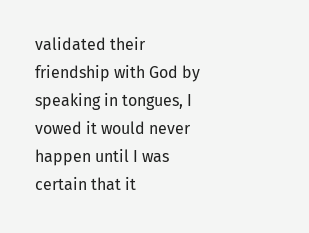validated their friendship with God by speaking in tongues, I vowed it would never happen until I was certain that it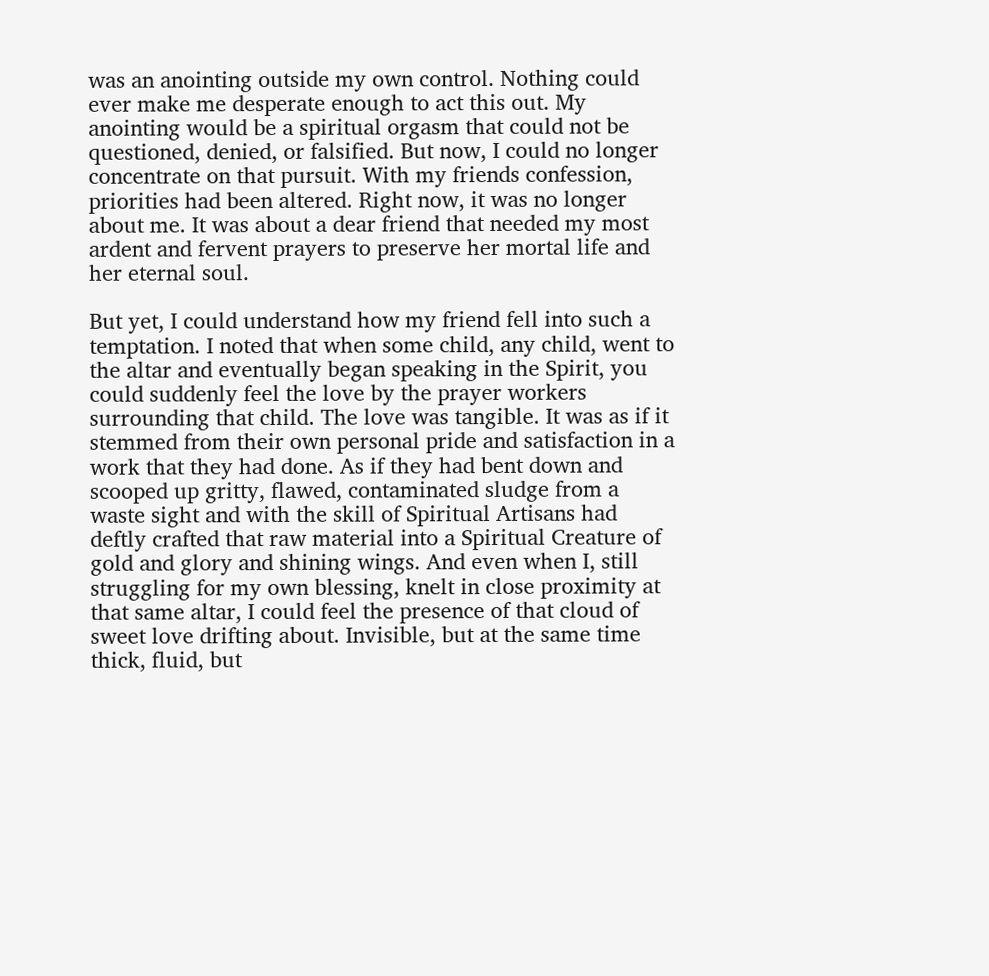was an anointing outside my own control. Nothing could ever make me desperate enough to act this out. My anointing would be a spiritual orgasm that could not be questioned, denied, or falsified. But now, I could no longer concentrate on that pursuit. With my friends confession, priorities had been altered. Right now, it was no longer about me. It was about a dear friend that needed my most ardent and fervent prayers to preserve her mortal life and her eternal soul.

But yet, I could understand how my friend fell into such a temptation. I noted that when some child, any child, went to the altar and eventually began speaking in the Spirit, you could suddenly feel the love by the prayer workers surrounding that child. The love was tangible. It was as if it stemmed from their own personal pride and satisfaction in a work that they had done. As if they had bent down and scooped up gritty, flawed, contaminated sludge from a waste sight and with the skill of Spiritual Artisans had deftly crafted that raw material into a Spiritual Creature of gold and glory and shining wings. And even when I, still struggling for my own blessing, knelt in close proximity at that same altar, I could feel the presence of that cloud of sweet love drifting about. Invisible, but at the same time thick, fluid, but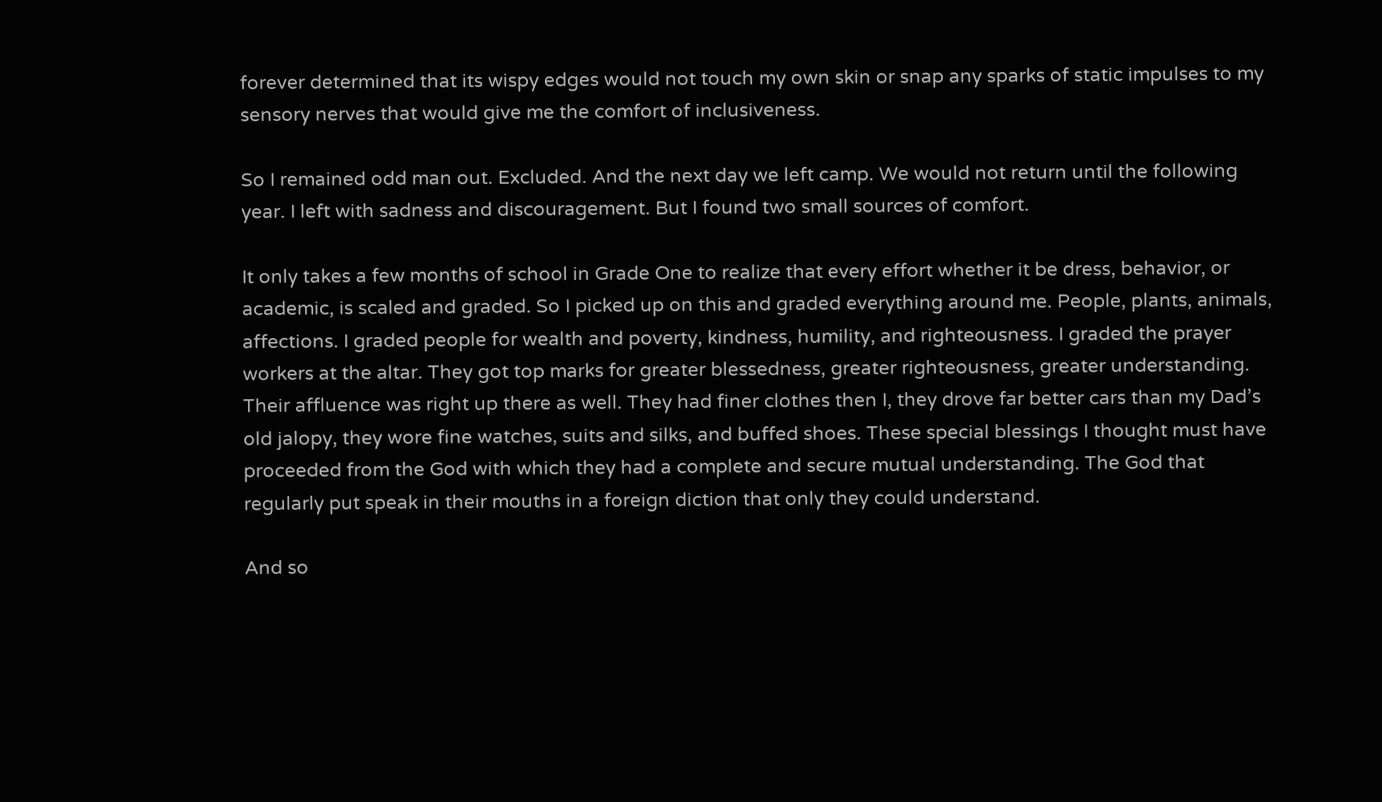forever determined that its wispy edges would not touch my own skin or snap any sparks of static impulses to my sensory nerves that would give me the comfort of inclusiveness.

So I remained odd man out. Excluded. And the next day we left camp. We would not return until the following year. I left with sadness and discouragement. But I found two small sources of comfort.

It only takes a few months of school in Grade One to realize that every effort whether it be dress, behavior, or academic, is scaled and graded. So I picked up on this and graded everything around me. People, plants, animals, affections. I graded people for wealth and poverty, kindness, humility, and righteousness. I graded the prayer workers at the altar. They got top marks for greater blessedness, greater righteousness, greater understanding. Their affluence was right up there as well. They had finer clothes then I, they drove far better cars than my Dad’s old jalopy, they wore fine watches, suits and silks, and buffed shoes. These special blessings I thought must have proceeded from the God with which they had a complete and secure mutual understanding. The God that regularly put speak in their mouths in a foreign diction that only they could understand.

And so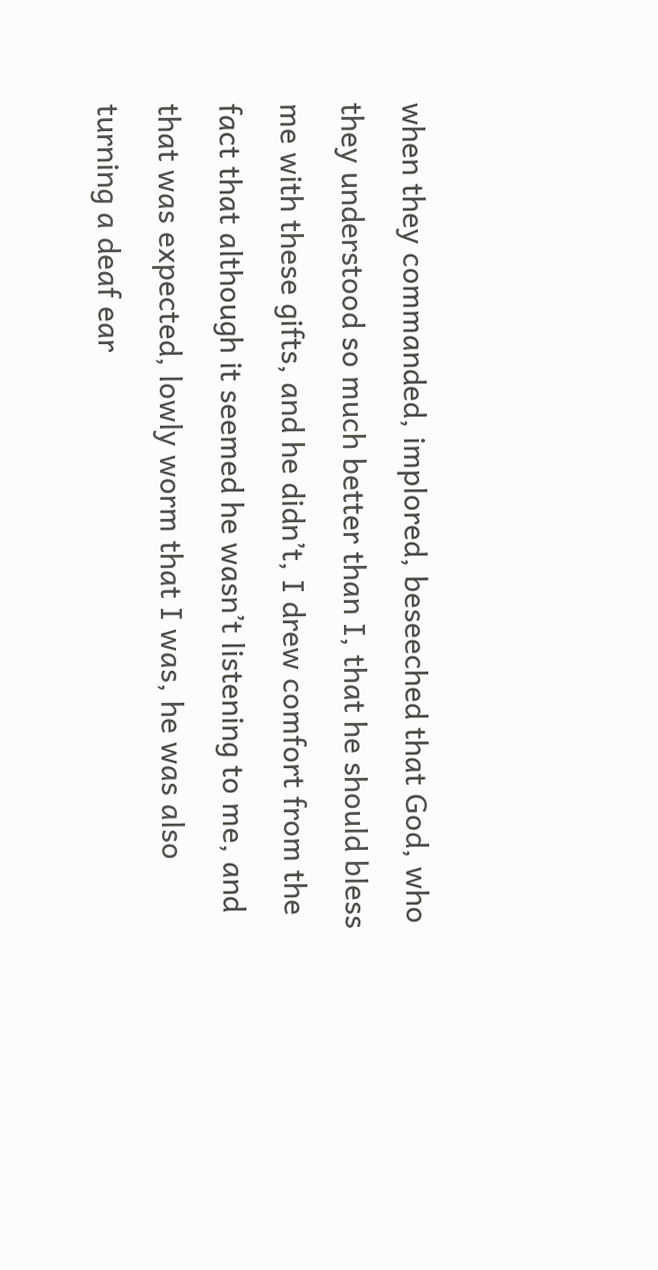when they commanded, implored, beseeched that God, who they understood so much better than I, that he should bless me with these gifts, and he didn’t, I drew comfort from the fact that although it seemed he wasn’t listening to me, and that was expected, lowly worm that I was, he was also turning a deaf ear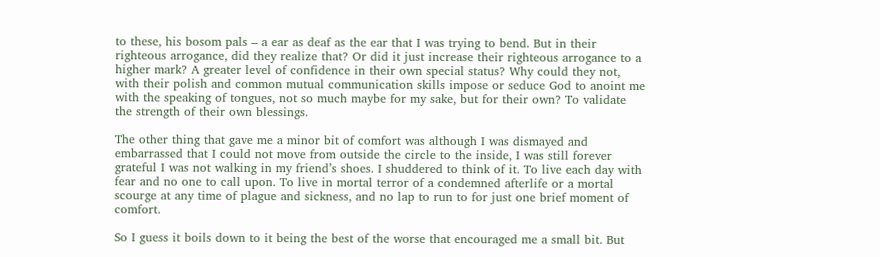to these, his bosom pals – a ear as deaf as the ear that I was trying to bend. But in their righteous arrogance, did they realize that? Or did it just increase their righteous arrogance to a higher mark? A greater level of confidence in their own special status? Why could they not, with their polish and common mutual communication skills impose or seduce God to anoint me with the speaking of tongues, not so much maybe for my sake, but for their own? To validate the strength of their own blessings.

The other thing that gave me a minor bit of comfort was although I was dismayed and embarrassed that I could not move from outside the circle to the inside, I was still forever grateful I was not walking in my friend’s shoes. I shuddered to think of it. To live each day with fear and no one to call upon. To live in mortal terror of a condemned afterlife or a mortal scourge at any time of plague and sickness, and no lap to run to for just one brief moment of comfort.

So I guess it boils down to it being the best of the worse that encouraged me a small bit. But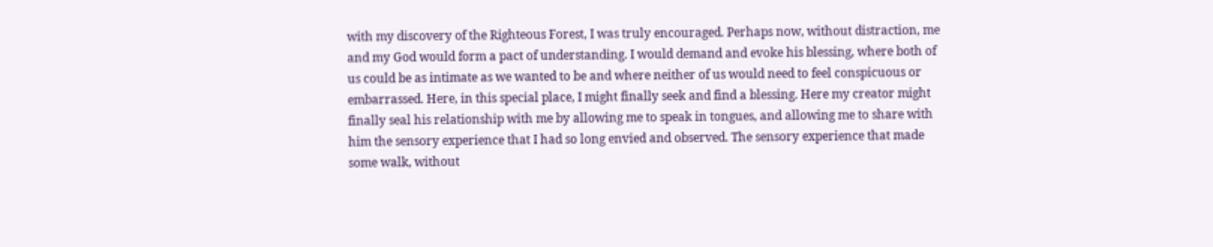with my discovery of the Righteous Forest, I was truly encouraged. Perhaps now, without distraction, me and my God would form a pact of understanding. I would demand and evoke his blessing, where both of us could be as intimate as we wanted to be and where neither of us would need to feel conspicuous or embarrassed. Here, in this special place, I might finally seek and find a blessing. Here my creator might finally seal his relationship with me by allowing me to speak in tongues, and allowing me to share with him the sensory experience that I had so long envied and observed. The sensory experience that made some walk, without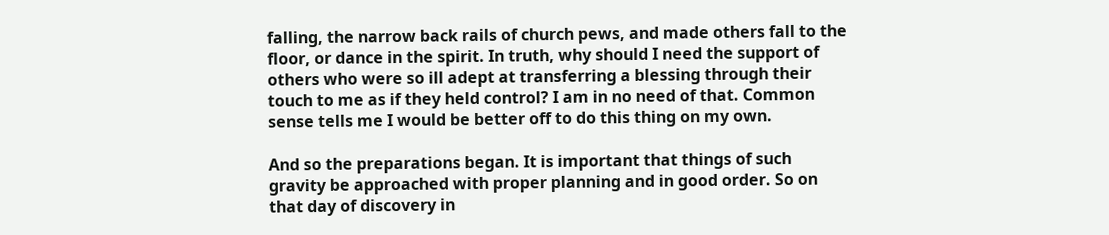falling, the narrow back rails of church pews, and made others fall to the floor, or dance in the spirit. In truth, why should I need the support of others who were so ill adept at transferring a blessing through their touch to me as if they held control? I am in no need of that. Common sense tells me I would be better off to do this thing on my own.

And so the preparations began. It is important that things of such gravity be approached with proper planning and in good order. So on that day of discovery in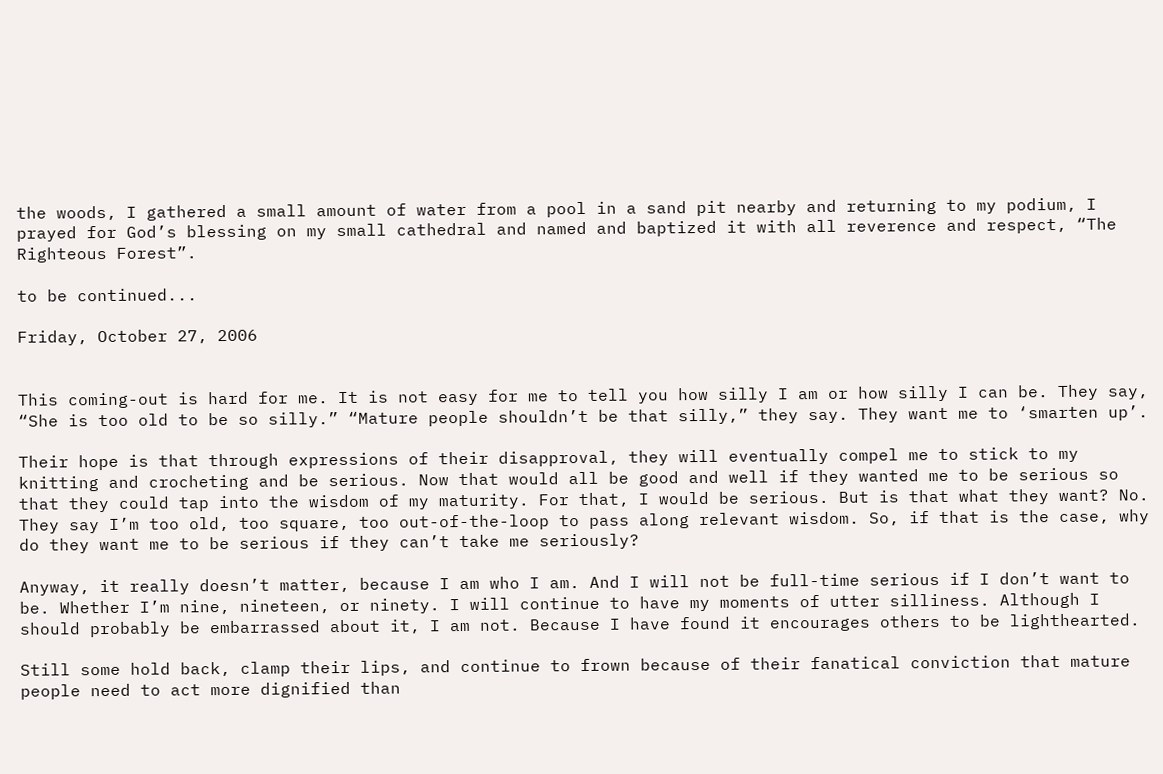the woods, I gathered a small amount of water from a pool in a sand pit nearby and returning to my podium, I prayed for God’s blessing on my small cathedral and named and baptized it with all reverence and respect, “The Righteous Forest”.

to be continued...

Friday, October 27, 2006


This coming-out is hard for me. It is not easy for me to tell you how silly I am or how silly I can be. They say, “She is too old to be so silly.” “Mature people shouldn’t be that silly,” they say. They want me to ‘smarten up’.

Their hope is that through expressions of their disapproval, they will eventually compel me to stick to my knitting and crocheting and be serious. Now that would all be good and well if they wanted me to be serious so that they could tap into the wisdom of my maturity. For that, I would be serious. But is that what they want? No. They say I’m too old, too square, too out-of-the-loop to pass along relevant wisdom. So, if that is the case, why do they want me to be serious if they can’t take me seriously?

Anyway, it really doesn’t matter, because I am who I am. And I will not be full-time serious if I don’t want to be. Whether I’m nine, nineteen, or ninety. I will continue to have my moments of utter silliness. Although I should probably be embarrassed about it, I am not. Because I have found it encourages others to be lighthearted.

Still some hold back, clamp their lips, and continue to frown because of their fanatical conviction that mature people need to act more dignified than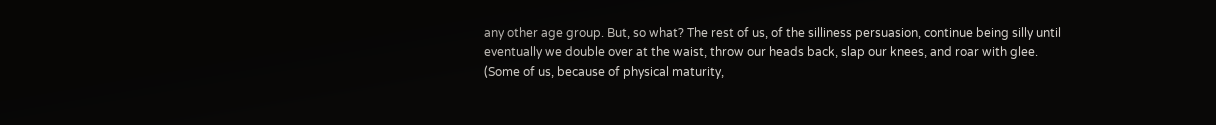any other age group. But, so what? The rest of us, of the silliness persuasion, continue being silly until eventually we double over at the waist, throw our heads back, slap our knees, and roar with glee. (Some of us, because of physical maturity,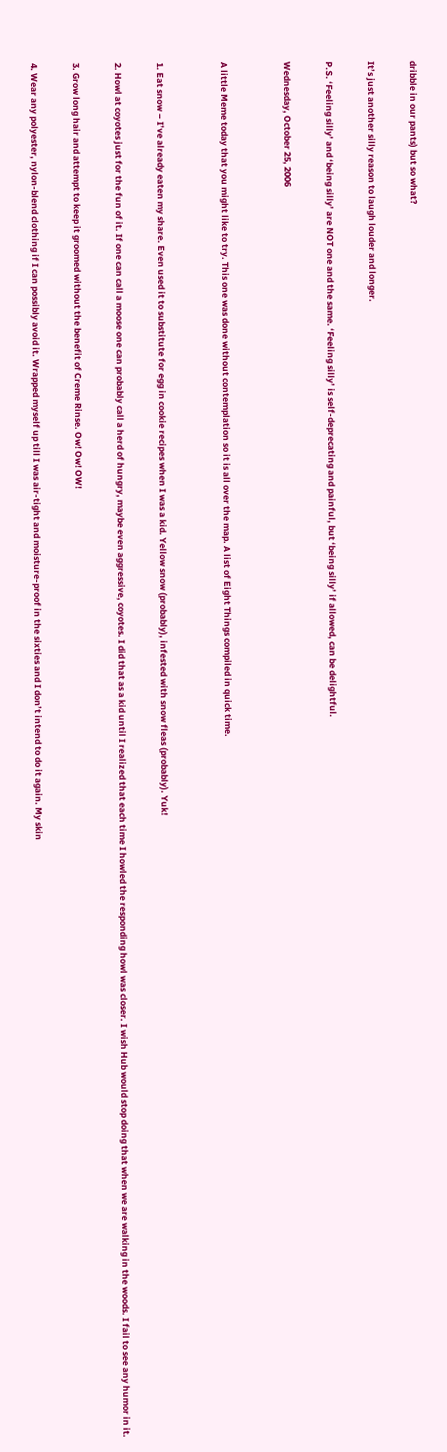dribble in our pants) but so what?

It’s just another silly reason to laugh louder and longer.

P.S. ‘Feeling silly’ and ‘being silly’ are NOT one and the same. ‘Feeling silly’ is self-deprecating and painful, but ‘being silly’ if allowed, can be delightful.

Wednesday, October 25, 2006


A little Meme today that you might like to try. This one was done without contemplation so it is all over the map. A list of Eight Things compiled in quick time.


1. Eat snow – I’ve already eaten my share. Even used it to substitute for egg in cookie recipes when I was a kid. Yellow snow (probably), infested with snow fleas (probably). Yuk!

2. Howl at coyotes just for the fun of it. If one can call a moose one can probably call a herd of hungry, maybe even aggressive, coyotes. I did that as a kid until I realized that each time I howled the responding howl was closer. I wish Hub would stop doing that when we are walking in the woods. I fail to see any humor in it.

3. Grow long hair and attempt to keep it groomed without the benefit of Creme Rinse. Ow! Ow! OW!

4. Wear any polyester, nylon-blend clothing if I can possibly avoid it. Wrapped myself up till I was air-tight and moisture-proof in the sixties and I don’t intend to do it again. My skin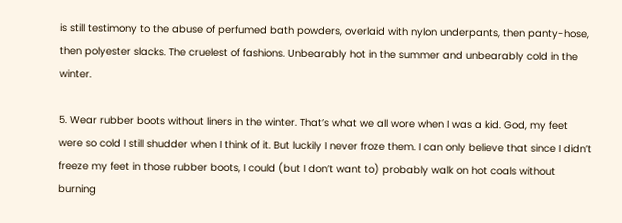is still testimony to the abuse of perfumed bath powders, overlaid with nylon underpants, then panty-hose, then polyester slacks. The cruelest of fashions. Unbearably hot in the summer and unbearably cold in the winter.

5. Wear rubber boots without liners in the winter. That’s what we all wore when I was a kid. God, my feet were so cold I still shudder when I think of it. But luckily I never froze them. I can only believe that since I didn’t freeze my feet in those rubber boots, I could (but I don’t want to) probably walk on hot coals without burning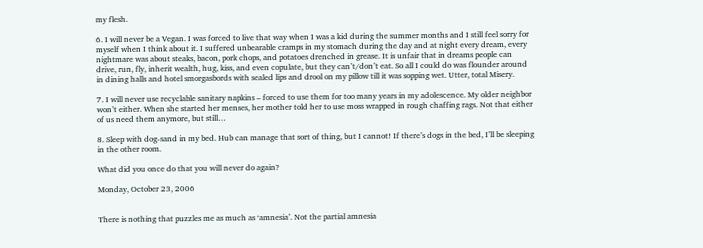my flesh.

6. I will never be a Vegan. I was forced to live that way when I was a kid during the summer months and I still feel sorry for myself when I think about it. I suffered unbearable cramps in my stomach during the day and at night every dream, every nightmare was about steaks, bacon, pork chops, and potatoes drenched in grease. It is unfair that in dreams people can drive, run, fly, inherit wealth, hug, kiss, and even copulate, but they can’t/don’t eat. So all I could do was flounder around in dining halls and hotel smorgasbords with sealed lips and drool on my pillow till it was sopping wet. Utter, total Misery.

7. I will never use recyclable sanitary napkins – forced to use them for too many years in my adolescence. My older neighbor won’t either. When she started her menses, her mother told her to use moss wrapped in rough chaffing rags. Not that either of us need them anymore, but still…

8. Sleep with dog-sand in my bed. Hub can manage that sort of thing, but I cannot! If there’s dogs in the bed, I’ll be sleeping in the other room.

What did you once do that you will never do again?

Monday, October 23, 2006


There is nothing that puzzles me as much as ‘amnesia’. Not the partial amnesia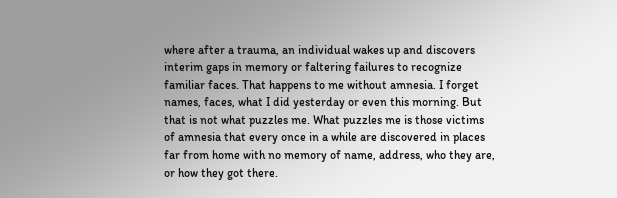where after a trauma, an individual wakes up and discovers interim gaps in memory or faltering failures to recognize familiar faces. That happens to me without amnesia. I forget names, faces, what I did yesterday or even this morning. But that is not what puzzles me. What puzzles me is those victims of amnesia that every once in a while are discovered in places far from home with no memory of name, address, who they are, or how they got there.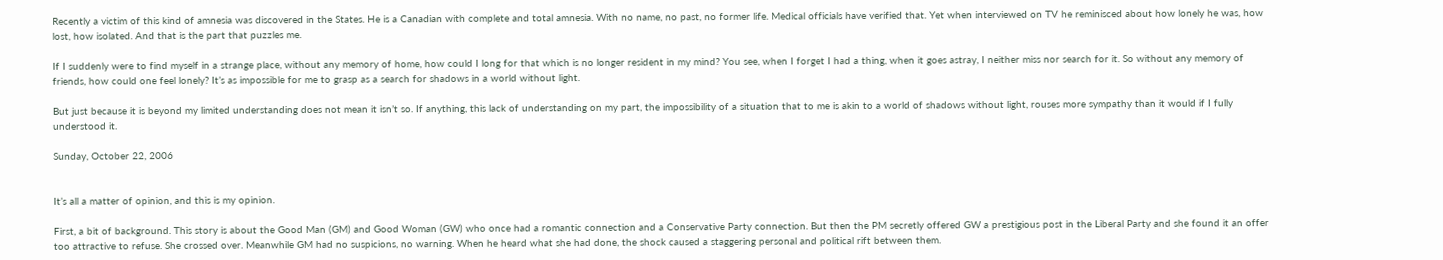Recently a victim of this kind of amnesia was discovered in the States. He is a Canadian with complete and total amnesia. With no name, no past, no former life. Medical officials have verified that. Yet when interviewed on TV he reminisced about how lonely he was, how lost, how isolated. And that is the part that puzzles me.

If I suddenly were to find myself in a strange place, without any memory of home, how could I long for that which is no longer resident in my mind? You see, when I forget I had a thing, when it goes astray, I neither miss nor search for it. So without any memory of friends, how could one feel lonely? It’s as impossible for me to grasp as a search for shadows in a world without light.

But just because it is beyond my limited understanding does not mean it isn’t so. If anything, this lack of understanding on my part, the impossibility of a situation that to me is akin to a world of shadows without light, rouses more sympathy than it would if I fully understood it.

Sunday, October 22, 2006


It’s all a matter of opinion, and this is my opinion.

First, a bit of background. This story is about the Good Man (GM) and Good Woman (GW) who once had a romantic connection and a Conservative Party connection. But then the PM secretly offered GW a prestigious post in the Liberal Party and she found it an offer too attractive to refuse. She crossed over. Meanwhile GM had no suspicions, no warning. When he heard what she had done, the shock caused a staggering personal and political rift between them.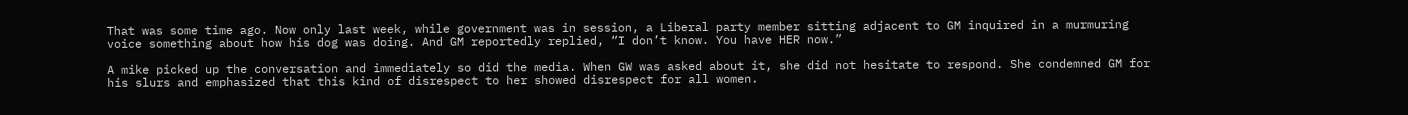That was some time ago. Now only last week, while government was in session, a Liberal party member sitting adjacent to GM inquired in a murmuring voice something about how his dog was doing. And GM reportedly replied, “I don’t know. You have HER now.”

A mike picked up the conversation and immediately so did the media. When GW was asked about it, she did not hesitate to respond. She condemned GM for his slurs and emphasized that this kind of disrespect to her showed disrespect for all women.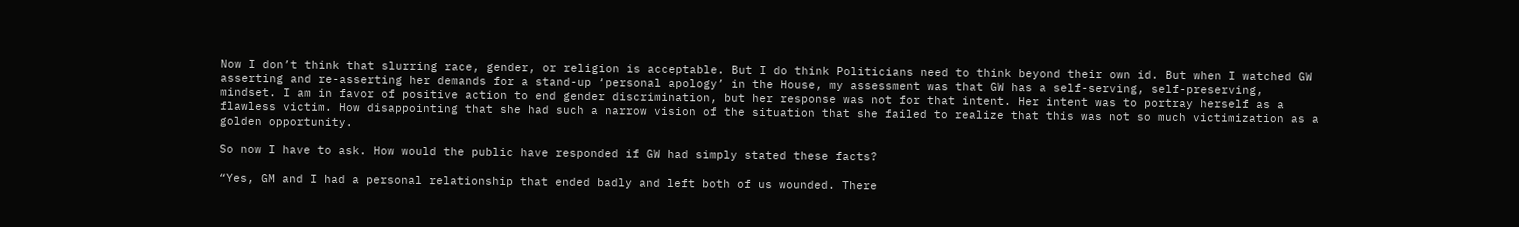Now I don’t think that slurring race, gender, or religion is acceptable. But I do think Politicians need to think beyond their own id. But when I watched GW asserting and re-asserting her demands for a stand-up ‘personal apology’ in the House, my assessment was that GW has a self-serving, self-preserving, mindset. I am in favor of positive action to end gender discrimination, but her response was not for that intent. Her intent was to portray herself as a flawless victim. How disappointing that she had such a narrow vision of the situation that she failed to realize that this was not so much victimization as a golden opportunity.

So now I have to ask. How would the public have responded if GW had simply stated these facts?

“Yes, GM and I had a personal relationship that ended badly and left both of us wounded. There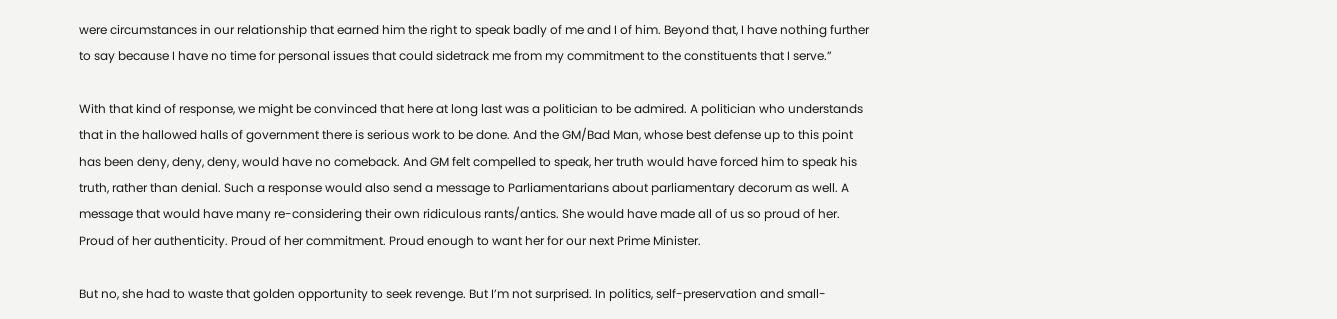were circumstances in our relationship that earned him the right to speak badly of me and I of him. Beyond that, I have nothing further to say because I have no time for personal issues that could sidetrack me from my commitment to the constituents that I serve.”

With that kind of response, we might be convinced that here at long last was a politician to be admired. A politician who understands that in the hallowed halls of government there is serious work to be done. And the GM/Bad Man, whose best defense up to this point has been deny, deny, deny, would have no comeback. And GM felt compelled to speak, her truth would have forced him to speak his truth, rather than denial. Such a response would also send a message to Parliamentarians about parliamentary decorum as well. A message that would have many re-considering their own ridiculous rants/antics. She would have made all of us so proud of her. Proud of her authenticity. Proud of her commitment. Proud enough to want her for our next Prime Minister.

But no, she had to waste that golden opportunity to seek revenge. But I’m not surprised. In politics, self-preservation and small-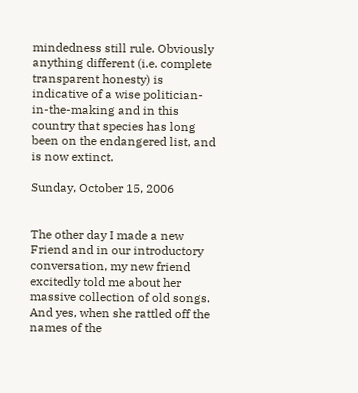mindedness still rule. Obviously anything different (i.e. complete transparent honesty) is indicative of a wise politician-in-the-making and in this country that species has long been on the endangered list, and is now extinct.

Sunday, October 15, 2006


The other day I made a new Friend and in our introductory conversation, my new friend excitedly told me about her massive collection of old songs. And yes, when she rattled off the names of the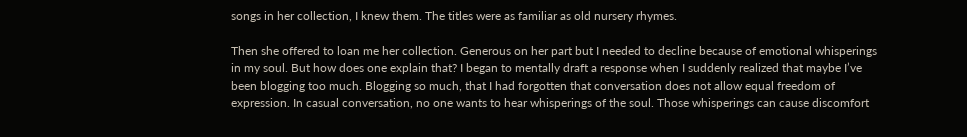songs in her collection, I knew them. The titles were as familiar as old nursery rhymes.

Then she offered to loan me her collection. Generous on her part but I needed to decline because of emotional whisperings in my soul. But how does one explain that? I began to mentally draft a response when I suddenly realized that maybe I’ve been blogging too much. Blogging so much, that I had forgotten that conversation does not allow equal freedom of expression. In casual conversation, no one wants to hear whisperings of the soul. Those whisperings can cause discomfort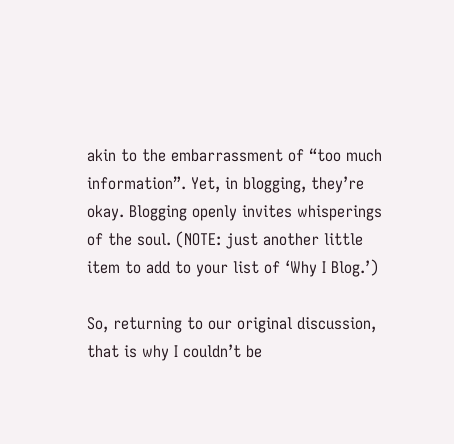akin to the embarrassment of “too much information”. Yet, in blogging, they’re okay. Blogging openly invites whisperings of the soul. (NOTE: just another little item to add to your list of ‘Why I Blog.’)

So, returning to our original discussion, that is why I couldn’t be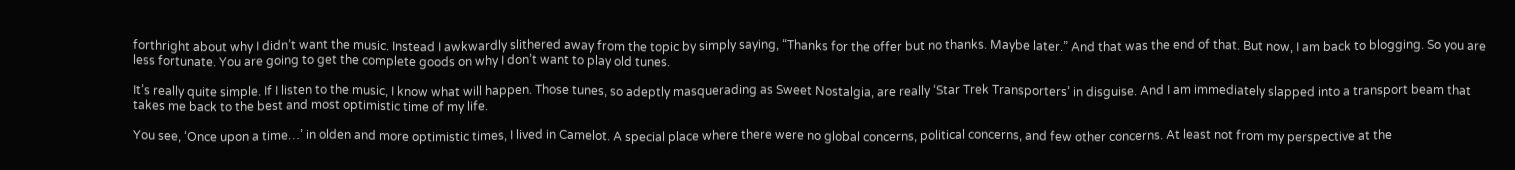forthright about why I didn’t want the music. Instead I awkwardly slithered away from the topic by simply saying, “Thanks for the offer but no thanks. Maybe later.” And that was the end of that. But now, I am back to blogging. So you are less fortunate. You are going to get the complete goods on why I don’t want to play old tunes.

It’s really quite simple. If I listen to the music, I know what will happen. Those tunes, so adeptly masquerading as Sweet Nostalgia, are really ‘Star Trek Transporters’ in disguise. And I am immediately slapped into a transport beam that takes me back to the best and most optimistic time of my life.

You see, ‘Once upon a time…’ in olden and more optimistic times, I lived in Camelot. A special place where there were no global concerns, political concerns, and few other concerns. At least not from my perspective at the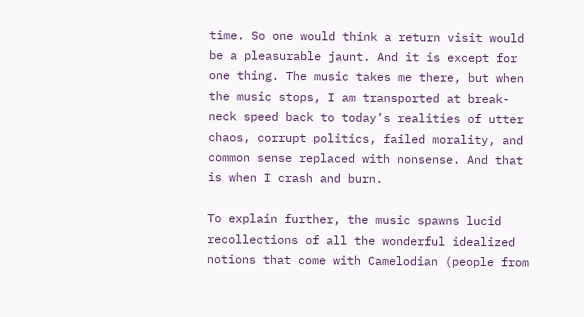time. So one would think a return visit would be a pleasurable jaunt. And it is except for one thing. The music takes me there, but when the music stops, I am transported at break-neck speed back to today’s realities of utter chaos, corrupt politics, failed morality, and common sense replaced with nonsense. And that is when I crash and burn.

To explain further, the music spawns lucid recollections of all the wonderful idealized notions that come with Camelodian (people from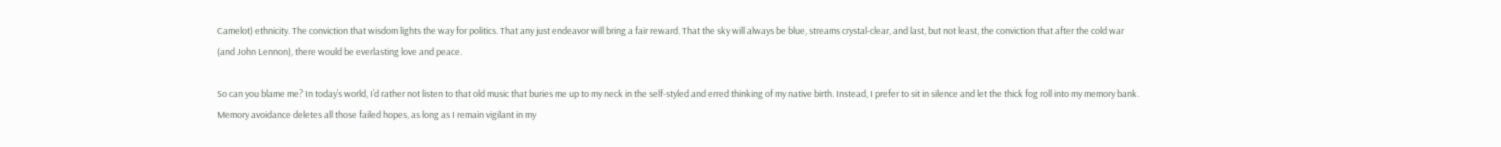Camelot) ethnicity. The conviction that wisdom lights the way for politics. That any just endeavor will bring a fair reward. That the sky will always be blue, streams crystal-clear, and last, but not least, the conviction that after the cold war (and John Lennon), there would be everlasting love and peace.

So can you blame me? In today’s world, I’d rather not listen to that old music that buries me up to my neck in the self-styled and erred thinking of my native birth. Instead, I prefer to sit in silence and let the thick fog roll into my memory bank. Memory avoidance deletes all those failed hopes, as long as I remain vigilant in my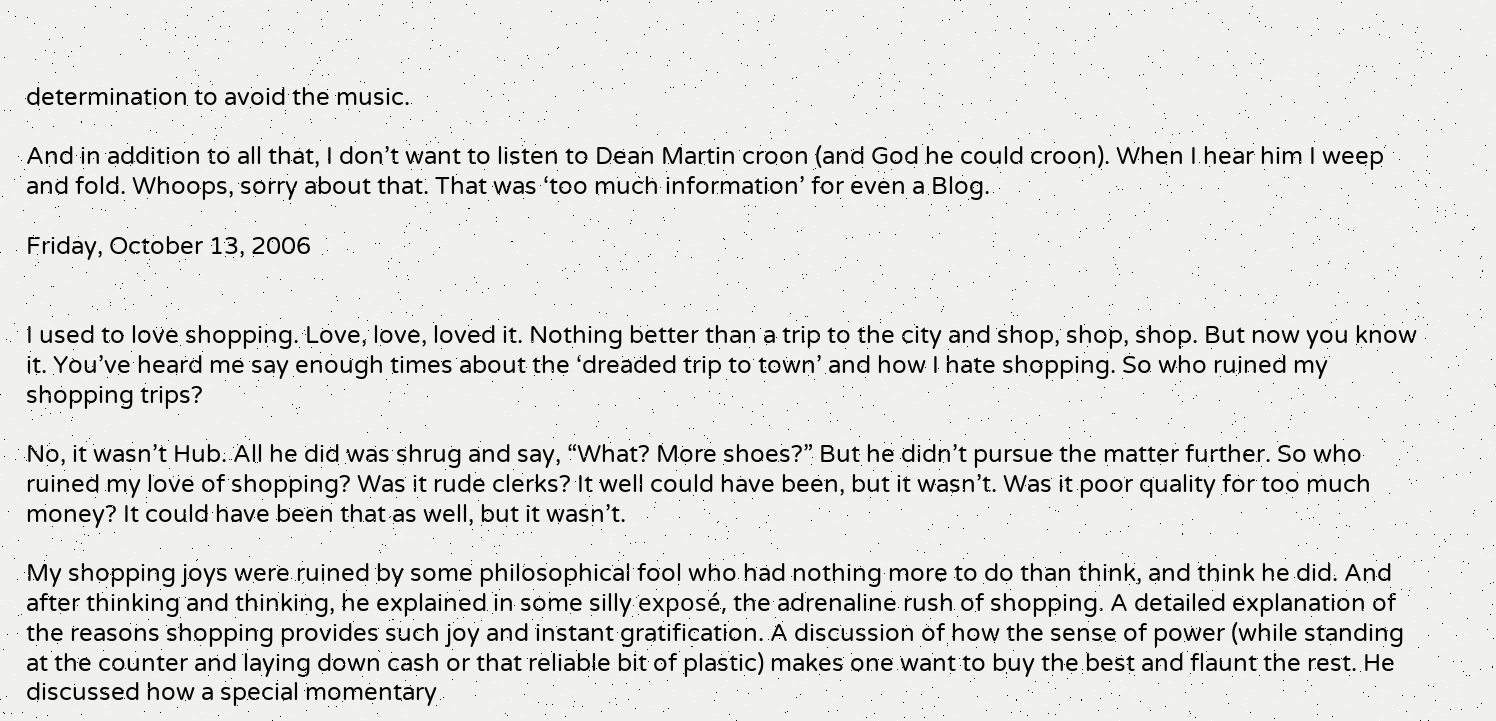determination to avoid the music.

And in addition to all that, I don’t want to listen to Dean Martin croon (and God he could croon). When I hear him I weep and fold. Whoops, sorry about that. That was ‘too much information’ for even a Blog.

Friday, October 13, 2006


I used to love shopping. Love, love, loved it. Nothing better than a trip to the city and shop, shop, shop. But now you know it. You’ve heard me say enough times about the ‘dreaded trip to town’ and how I hate shopping. So who ruined my shopping trips?

No, it wasn’t Hub. All he did was shrug and say, “What? More shoes?” But he didn’t pursue the matter further. So who ruined my love of shopping? Was it rude clerks? It well could have been, but it wasn’t. Was it poor quality for too much money? It could have been that as well, but it wasn’t.

My shopping joys were ruined by some philosophical fool who had nothing more to do than think, and think he did. And after thinking and thinking, he explained in some silly exposé, the adrenaline rush of shopping. A detailed explanation of the reasons shopping provides such joy and instant gratification. A discussion of how the sense of power (while standing at the counter and laying down cash or that reliable bit of plastic) makes one want to buy the best and flaunt the rest. He discussed how a special momentary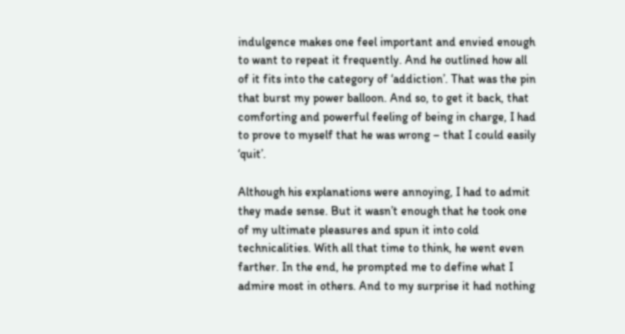indulgence makes one feel important and envied enough to want to repeat it frequently. And he outlined how all of it fits into the category of ‘addiction’. That was the pin that burst my power balloon. And so, to get it back, that comforting and powerful feeling of being in charge, I had to prove to myself that he was wrong – that I could easily ‘quit’.

Although his explanations were annoying, I had to admit they made sense. But it wasn’t enough that he took one of my ultimate pleasures and spun it into cold technicalities. With all that time to think, he went even farther. In the end, he prompted me to define what I admire most in others. And to my surprise it had nothing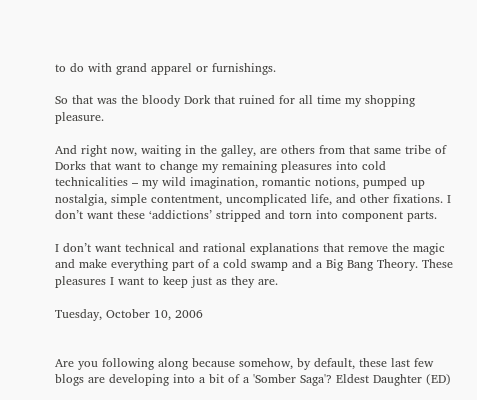to do with grand apparel or furnishings.

So that was the bloody Dork that ruined for all time my shopping pleasure.

And right now, waiting in the galley, are others from that same tribe of Dorks that want to change my remaining pleasures into cold technicalities – my wild imagination, romantic notions, pumped up nostalgia, simple contentment, uncomplicated life, and other fixations. I don’t want these ‘addictions’ stripped and torn into component parts.

I don’t want technical and rational explanations that remove the magic and make everything part of a cold swamp and a Big Bang Theory. These pleasures I want to keep just as they are.

Tuesday, October 10, 2006


Are you following along because somehow, by default, these last few blogs are developing into a bit of a 'Somber Saga'? Eldest Daughter (ED)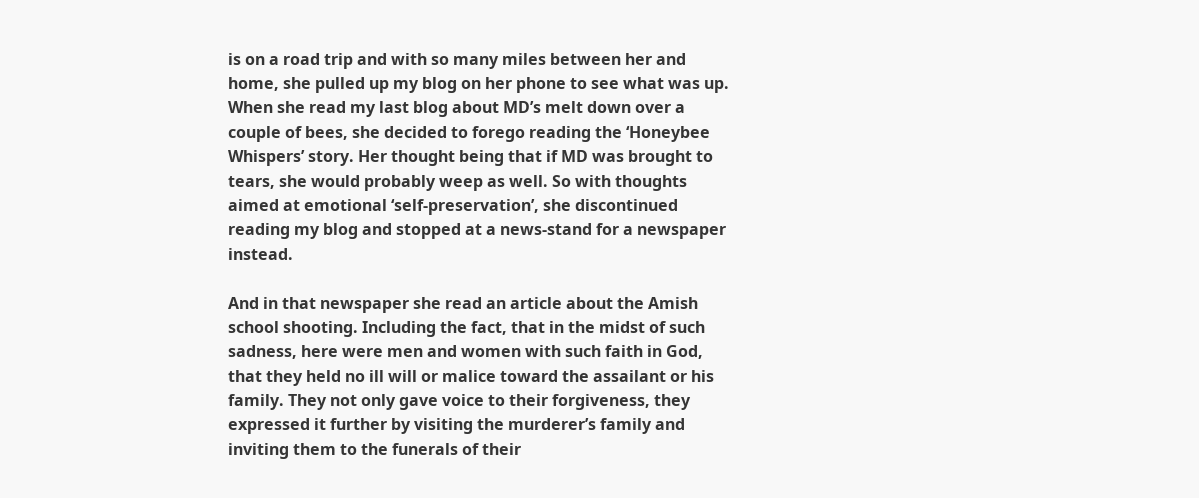is on a road trip and with so many miles between her and home, she pulled up my blog on her phone to see what was up. When she read my last blog about MD’s melt down over a couple of bees, she decided to forego reading the ‘Honeybee Whispers’ story. Her thought being that if MD was brought to tears, she would probably weep as well. So with thoughts aimed at emotional ‘self-preservation’, she discontinued reading my blog and stopped at a news-stand for a newspaper instead.

And in that newspaper she read an article about the Amish school shooting. Including the fact, that in the midst of such sadness, here were men and women with such faith in God, that they held no ill will or malice toward the assailant or his family. They not only gave voice to their forgiveness, they expressed it further by visiting the murderer’s family and inviting them to the funerals of their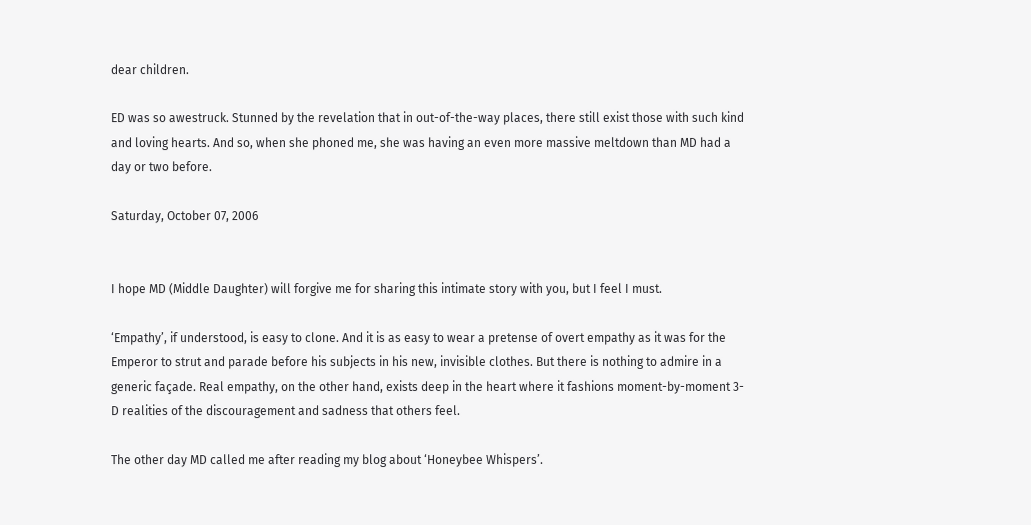dear children.

ED was so awestruck. Stunned by the revelation that in out-of-the-way places, there still exist those with such kind and loving hearts. And so, when she phoned me, she was having an even more massive meltdown than MD had a day or two before.

Saturday, October 07, 2006


I hope MD (Middle Daughter) will forgive me for sharing this intimate story with you, but I feel I must.

‘Empathy’, if understood, is easy to clone. And it is as easy to wear a pretense of overt empathy as it was for the Emperor to strut and parade before his subjects in his new, invisible clothes. But there is nothing to admire in a generic façade. Real empathy, on the other hand, exists deep in the heart where it fashions moment-by-moment 3-D realities of the discouragement and sadness that others feel.

The other day MD called me after reading my blog about ‘Honeybee Whispers’.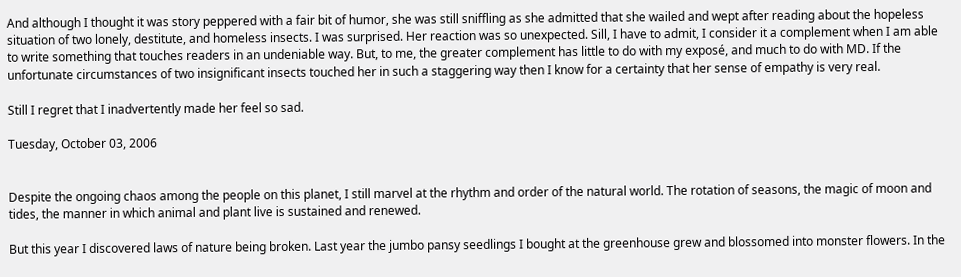And although I thought it was story peppered with a fair bit of humor, she was still sniffling as she admitted that she wailed and wept after reading about the hopeless situation of two lonely, destitute, and homeless insects. I was surprised. Her reaction was so unexpected. Sill, I have to admit, I consider it a complement when I am able to write something that touches readers in an undeniable way. But, to me, the greater complement has little to do with my exposé, and much to do with MD. If the unfortunate circumstances of two insignificant insects touched her in such a staggering way then I know for a certainty that her sense of empathy is very real.

Still I regret that I inadvertently made her feel so sad.

Tuesday, October 03, 2006


Despite the ongoing chaos among the people on this planet, I still marvel at the rhythm and order of the natural world. The rotation of seasons, the magic of moon and tides, the manner in which animal and plant live is sustained and renewed.

But this year I discovered laws of nature being broken. Last year the jumbo pansy seedlings I bought at the greenhouse grew and blossomed into monster flowers. In the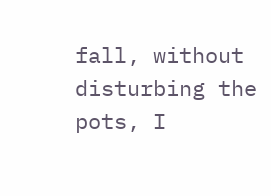fall, without disturbing the pots, I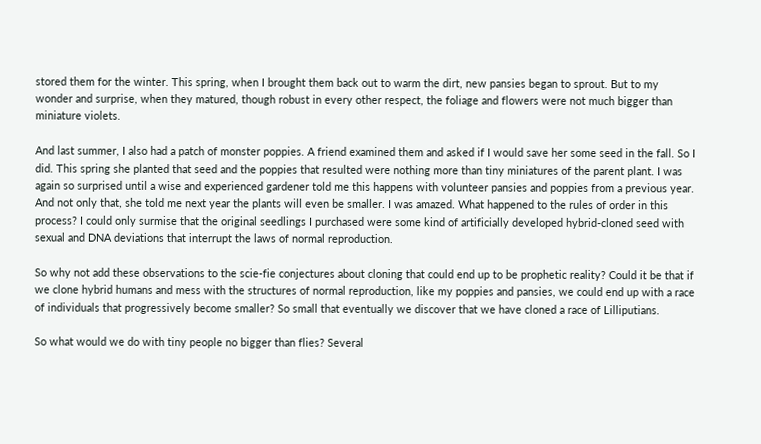stored them for the winter. This spring, when I brought them back out to warm the dirt, new pansies began to sprout. But to my wonder and surprise, when they matured, though robust in every other respect, the foliage and flowers were not much bigger than miniature violets.

And last summer, I also had a patch of monster poppies. A friend examined them and asked if I would save her some seed in the fall. So I did. This spring she planted that seed and the poppies that resulted were nothing more than tiny miniatures of the parent plant. I was again so surprised until a wise and experienced gardener told me this happens with volunteer pansies and poppies from a previous year. And not only that, she told me next year the plants will even be smaller. I was amazed. What happened to the rules of order in this process? I could only surmise that the original seedlings I purchased were some kind of artificially developed hybrid-cloned seed with sexual and DNA deviations that interrupt the laws of normal reproduction.

So why not add these observations to the scie-fie conjectures about cloning that could end up to be prophetic reality? Could it be that if we clone hybrid humans and mess with the structures of normal reproduction, like my poppies and pansies, we could end up with a race of individuals that progressively become smaller? So small that eventually we discover that we have cloned a race of Lilliputians.

So what would we do with tiny people no bigger than flies? Several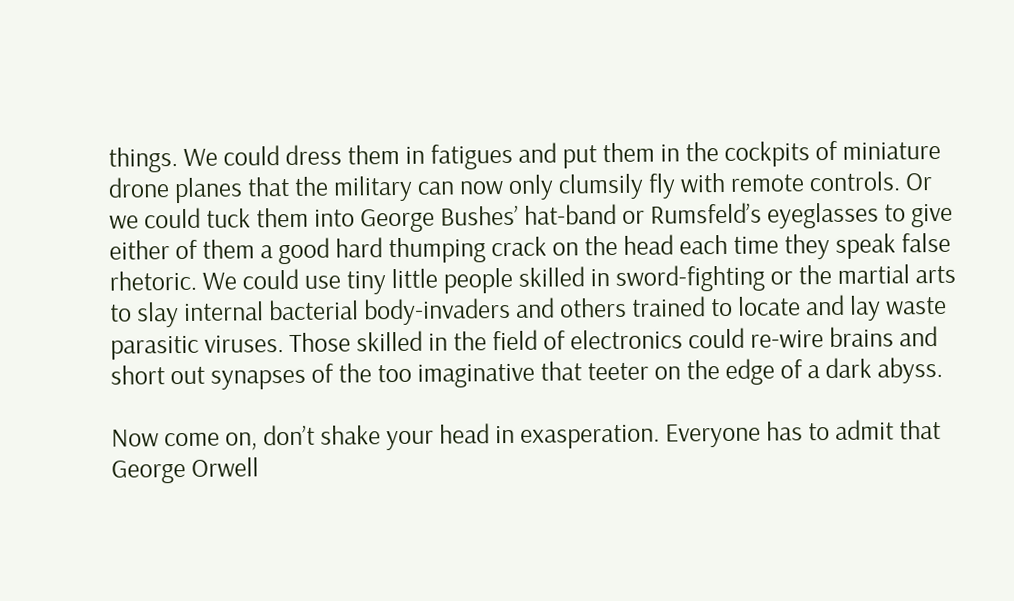things. We could dress them in fatigues and put them in the cockpits of miniature drone planes that the military can now only clumsily fly with remote controls. Or we could tuck them into George Bushes’ hat-band or Rumsfeld’s eyeglasses to give either of them a good hard thumping crack on the head each time they speak false rhetoric. We could use tiny little people skilled in sword-fighting or the martial arts to slay internal bacterial body-invaders and others trained to locate and lay waste parasitic viruses. Those skilled in the field of electronics could re-wire brains and short out synapses of the too imaginative that teeter on the edge of a dark abyss.

Now come on, don’t shake your head in exasperation. Everyone has to admit that George Orwell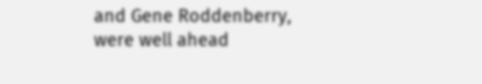and Gene Roddenberry, were well ahead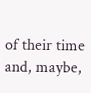of their time and, maybe,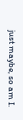just maybe, so am I.